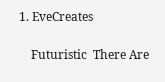1. EveCreates

    Futuristic  There Are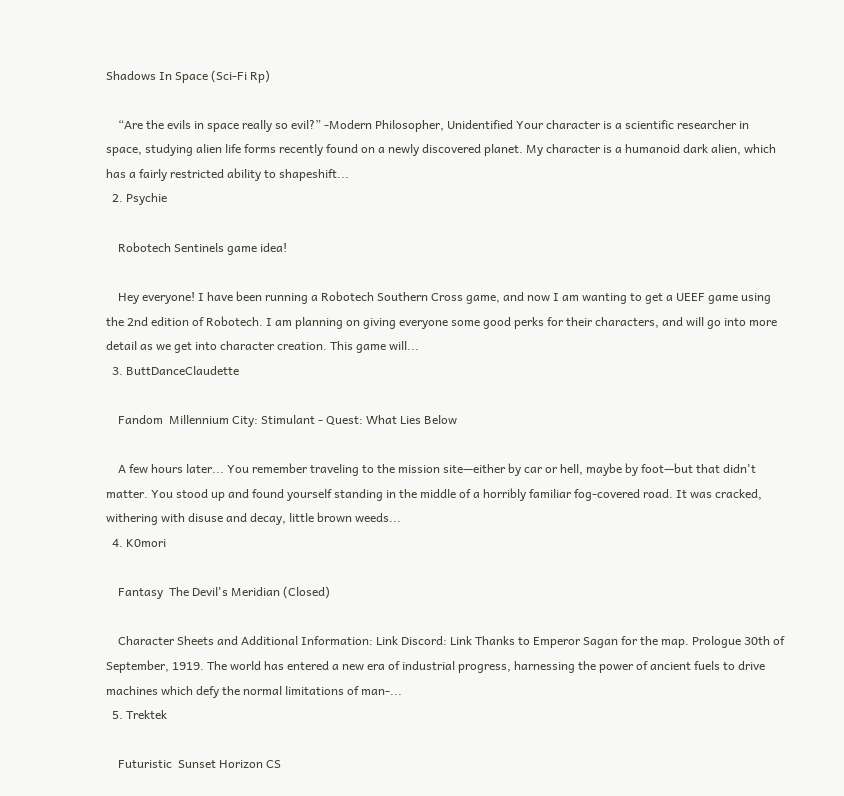Shadows In Space (Sci-Fi Rp)

    “Are the evils in space really so evil?” -Modern Philosopher, Unidentified Your character is a scientific researcher in space, studying alien life forms recently found on a newly discovered planet. My character is a humanoid dark alien, which has a fairly restricted ability to shapeshift...
  2. Psychie

    Robotech Sentinels game idea!

    Hey everyone! I have been running a Robotech Southern Cross game, and now I am wanting to get a UEEF game using the 2nd edition of Robotech. I am planning on giving everyone some good perks for their characters, and will go into more detail as we get into character creation. This game will...
  3. ButtDanceClaudette

    Fandom  Millennium City: Stimulant - Quest: What Lies Below

    A few hours later... You remember traveling to the mission site—either by car or hell, maybe by foot—but that didn't matter. You stood up and found yourself standing in the middle of a horribly familiar fog-covered road. It was cracked, withering with disuse and decay, little brown weeds...
  4. K0mori

    Fantasy  The Devil's Meridian (Closed)

    Character Sheets and Additional Information: Link Discord: Link Thanks to Emperor Sagan for the map. Prologue 30th of September, 1919. The world has entered a new era of industrial progress, harnessing the power of ancient fuels to drive machines which defy the normal limitations of man-...
  5. Trektek

    Futuristic  Sunset Horizon CS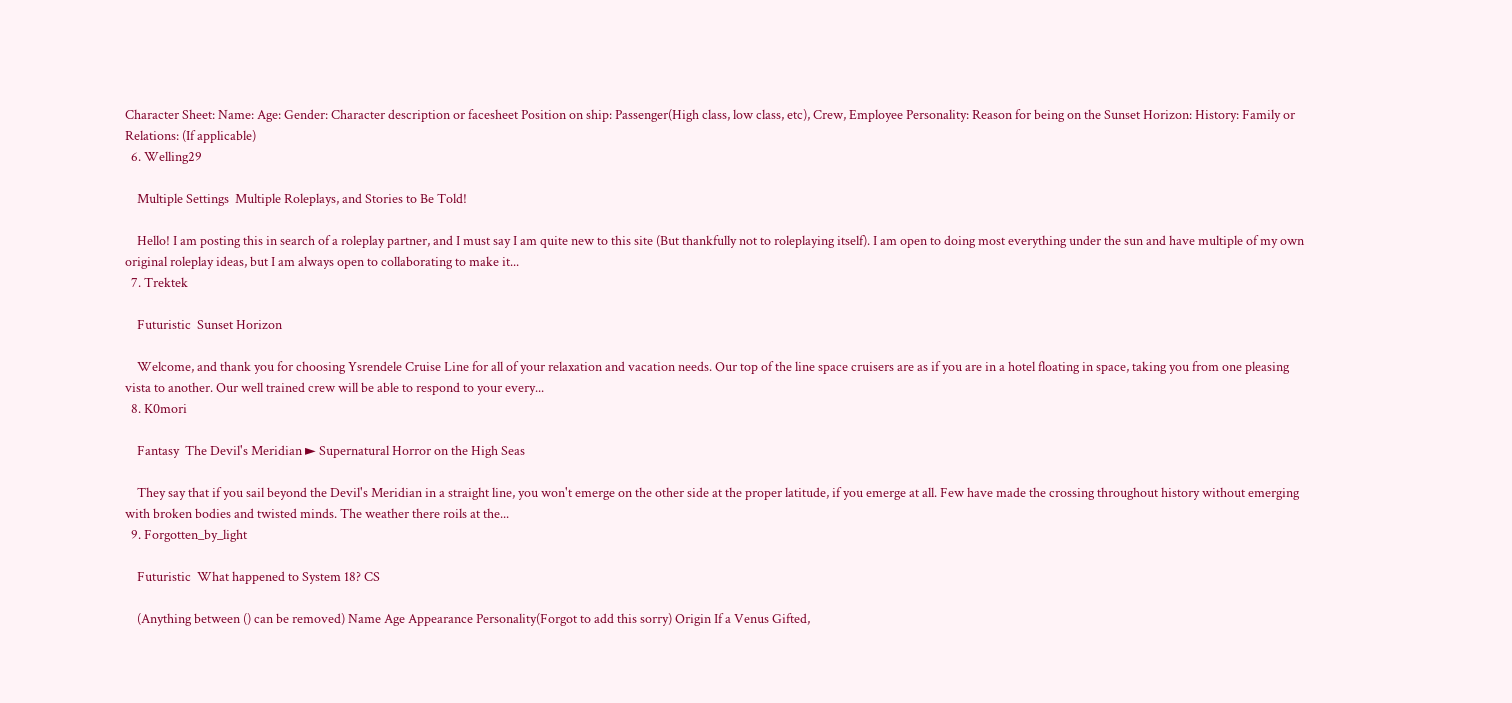Character Sheet: Name: Age: Gender: Character description or facesheet Position on ship: Passenger(High class, low class, etc), Crew, Employee Personality: Reason for being on the Sunset Horizon: History: Family or Relations: (If applicable)
  6. Welling29

    Multiple Settings  Multiple Roleplays, and Stories to Be Told!

    Hello! I am posting this in search of a roleplay partner, and I must say I am quite new to this site (But thankfully not to roleplaying itself). I am open to doing most everything under the sun and have multiple of my own original roleplay ideas, but I am always open to collaborating to make it...
  7. Trektek

    Futuristic  Sunset Horizon

    Welcome, and thank you for choosing Ysrendele Cruise Line for all of your relaxation and vacation needs. Our top of the line space cruisers are as if you are in a hotel floating in space, taking you from one pleasing vista to another. Our well trained crew will be able to respond to your every...
  8. K0mori

    Fantasy  The Devil's Meridian ► Supernatural Horror on the High Seas

    They say that if you sail beyond the Devil's Meridian in a straight line, you won't emerge on the other side at the proper latitude, if you emerge at all. Few have made the crossing throughout history without emerging with broken bodies and twisted minds. The weather there roils at the...
  9. Forgotten_by_light

    Futuristic  What happened to System 18? CS

    (Anything between () can be removed) Name Age Appearance Personality(Forgot to add this sorry) Origin If a Venus Gifted,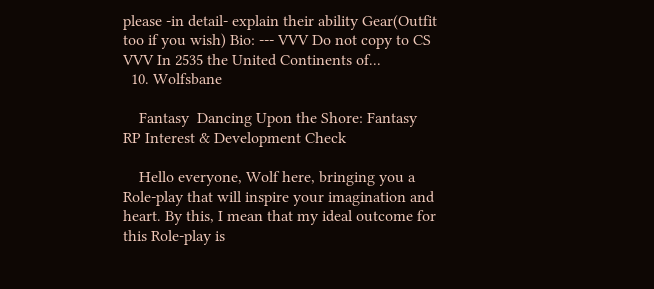please -in detail- explain their ability Gear(Outfit too if you wish) Bio: --- VVV Do not copy to CS VVV In 2535 the United Continents of...
  10. Wolfsbane

    Fantasy  Dancing Upon the Shore: Fantasy RP Interest & Development Check

    Hello everyone, Wolf here, bringing you a Role-play that will inspire your imagination and heart. By this, I mean that my ideal outcome for this Role-play is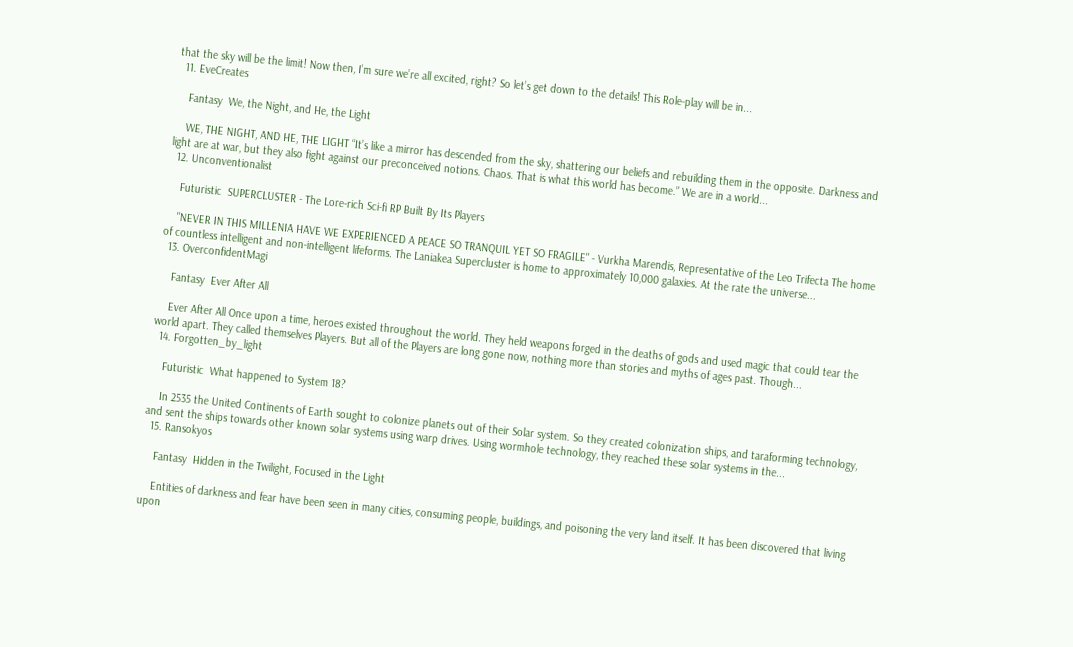that the sky will be the limit! Now then, I’m sure we’re all excited, right? So let’s get down to the details! This Role-play will be in...
  11. EveCreates

    Fantasy  We, the Night, and He, the Light

    WE, THE NIGHT, AND HE, THE LIGHT “It’s like a mirror has descended from the sky, shattering our beliefs and rebuilding them in the opposite. Darkness and light are at war, but they also fight against our preconceived notions. Chaos. That is what this world has become.” We are in a world...
  12. Unconventionalist

    Futuristic  SUPERCLUSTER - The Lore-rich Sci-fi RP Built By Its Players

    "NEVER IN THIS MILLENIA HAVE WE EXPERIENCED A PEACE SO TRANQUIL YET SO FRAGILE" - Vurkha Marendis, Representative of the Leo Trifecta The home of countless intelligent and non-intelligent lifeforms. The Laniakea Supercluster is home to approximately 10,000 galaxies. At the rate the universe...
  13. OverconfidentMagi

    Fantasy  Ever After All

    Ever After All Once upon a time, heroes existed throughout the world. They held weapons forged in the deaths of gods and used magic that could tear the world apart. They called themselves Players. But all of the Players are long gone now, nothing more than stories and myths of ages past. Though...
  14. Forgotten_by_light

    Futuristic  What happened to System 18?

    In 2535 the United Continents of Earth sought to colonize planets out of their Solar system. So they created colonization ships, and taraforming technology, and sent the ships towards other known solar systems using warp drives. Using wormhole technology, they reached these solar systems in the...
  15. Ransokyos

    Fantasy  Hidden in the Twilight, Focused in the Light

    Entities of darkness and fear have been seen in many cities, consuming people, buildings, and poisoning the very land itself. It has been discovered that living upon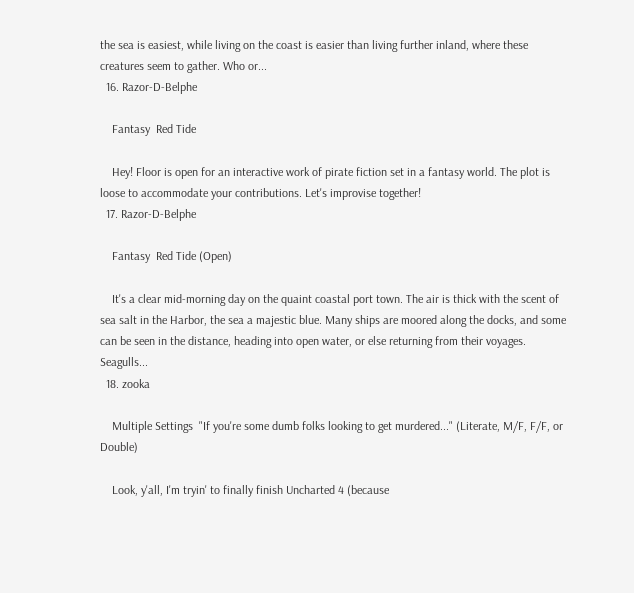the sea is easiest, while living on the coast is easier than living further inland, where these creatures seem to gather. Who or...
  16. Razor-D-Belphe

    Fantasy  Red Tide

    Hey! Floor is open for an interactive work of pirate fiction set in a fantasy world. The plot is loose to accommodate your contributions. Let's improvise together!
  17. Razor-D-Belphe

    Fantasy  Red Tide (Open)

    It's a clear mid-morning day on the quaint coastal port town. The air is thick with the scent of sea salt in the Harbor, the sea a majestic blue. Many ships are moored along the docks, and some can be seen in the distance, heading into open water, or else returning from their voyages. Seagulls...
  18. zooka

    Multiple Settings  "If you're some dumb folks looking to get murdered..." (Literate, M/F, F/F, or Double)

    Look, y'all, I'm tryin' to finally finish Uncharted 4 (because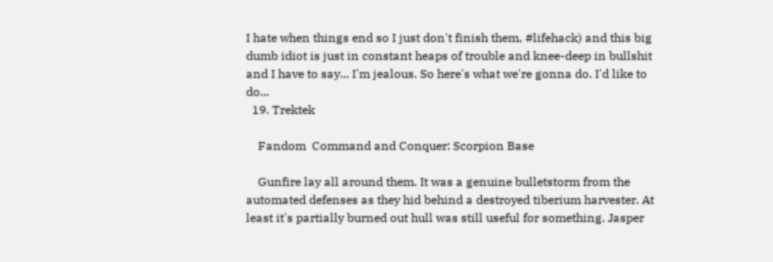I hate when things end so I just don't finish them, #lifehack) and this big dumb idiot is just in constant heaps of trouble and knee-deep in bullshit and I have to say... I'm jealous. So here's what we're gonna do. I'd like to do...
  19. Trektek

    Fandom  Command and Conquer: Scorpion Base

    Gunfire lay all around them. It was a genuine bulletstorm from the automated defenses as they hid behind a destroyed tiberium harvester. At least it's partially burned out hull was still useful for something. Jasper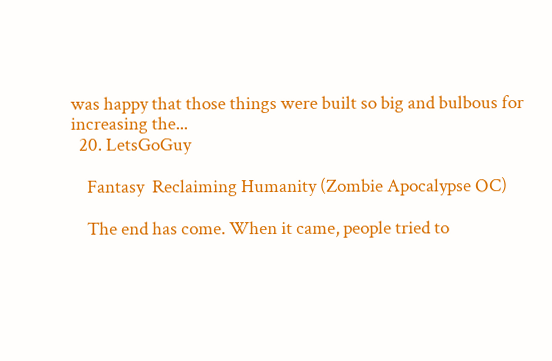was happy that those things were built so big and bulbous for increasing the...
  20. LetsGoGuy

    Fantasy  Reclaiming Humanity (Zombie Apocalypse OC)

    The end has come. When it came, people tried to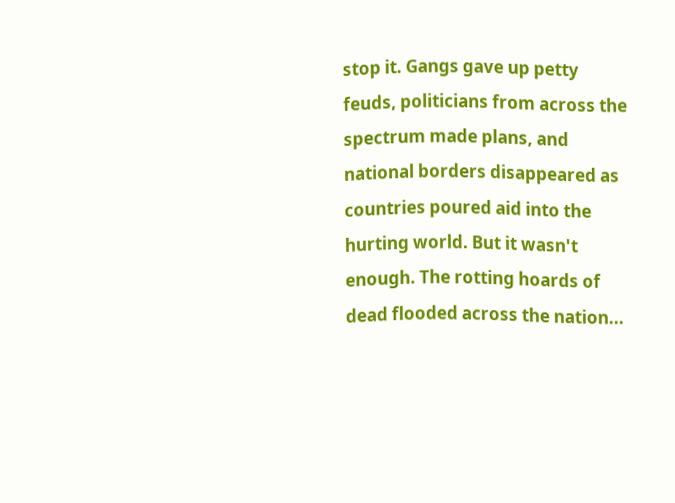stop it. Gangs gave up petty feuds, politicians from across the spectrum made plans, and national borders disappeared as countries poured aid into the hurting world. But it wasn't enough. The rotting hoards of dead flooded across the nation...